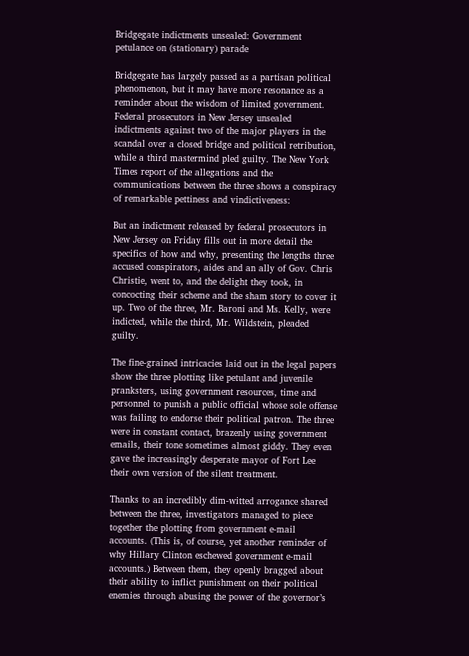Bridgegate indictments unsealed: Government petulance on (stationary) parade

Bridgegate has largely passed as a partisan political phenomenon, but it may have more resonance as a reminder about the wisdom of limited government. Federal prosecutors in New Jersey unsealed indictments against two of the major players in the scandal over a closed bridge and political retribution, while a third mastermind pled guilty. The New York Times report of the allegations and the communications between the three shows a conspiracy of remarkable pettiness and vindictiveness:

But an indictment released by federal prosecutors in New Jersey on Friday fills out in more detail the specifics of how and why, presenting the lengths three accused conspirators, aides and an ally of Gov. Chris Christie, went to, and the delight they took, in concocting their scheme and the sham story to cover it up. Two of the three, Mr. Baroni and Ms. Kelly, were indicted, while the third, Mr. Wildstein, pleaded guilty.

The fine-grained intricacies laid out in the legal papers show the three plotting like petulant and juvenile pranksters, using government resources, time and personnel to punish a public official whose sole offense was failing to endorse their political patron. The three were in constant contact, brazenly using government emails, their tone sometimes almost giddy. They even gave the increasingly desperate mayor of Fort Lee their own version of the silent treatment.

Thanks to an incredibly dim-witted arrogance shared between the three, investigators managed to piece together the plotting from government e-mail accounts. (This is, of course, yet another reminder of why Hillary Clinton eschewed government e-mail accounts.) Between them, they openly bragged about their ability to inflict punishment on their political enemies through abusing the power of the governor’s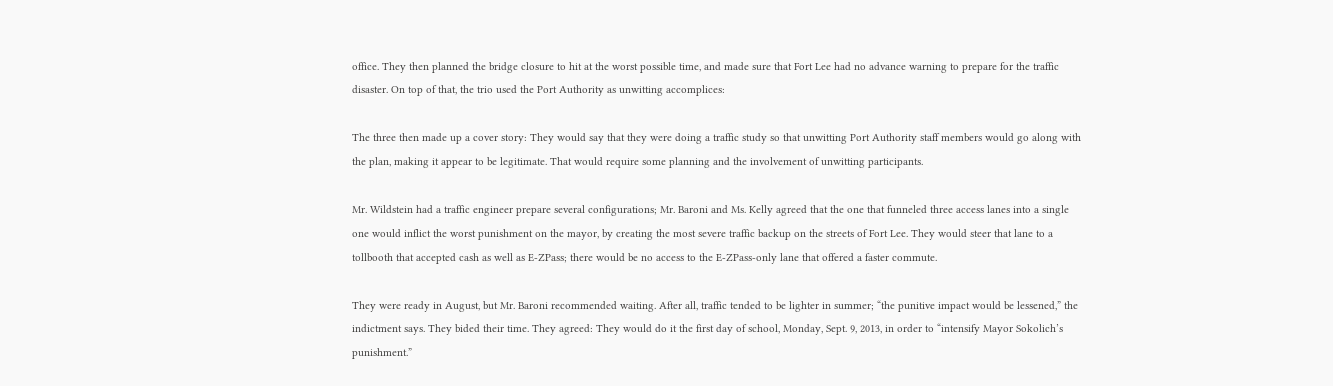office. They then planned the bridge closure to hit at the worst possible time, and made sure that Fort Lee had no advance warning to prepare for the traffic disaster. On top of that, the trio used the Port Authority as unwitting accomplices:

The three then made up a cover story: They would say that they were doing a traffic study so that unwitting Port Authority staff members would go along with the plan, making it appear to be legitimate. That would require some planning and the involvement of unwitting participants.

Mr. Wildstein had a traffic engineer prepare several configurations; Mr. Baroni and Ms. Kelly agreed that the one that funneled three access lanes into a single one would inflict the worst punishment on the mayor, by creating the most severe traffic backup on the streets of Fort Lee. They would steer that lane to a tollbooth that accepted cash as well as E-ZPass; there would be no access to the E-ZPass-only lane that offered a faster commute.

They were ready in August, but Mr. Baroni recommended waiting. After all, traffic tended to be lighter in summer; “the punitive impact would be lessened,” the indictment says. They bided their time. They agreed: They would do it the first day of school, Monday, Sept. 9, 2013, in order to “intensify Mayor Sokolich’s punishment.”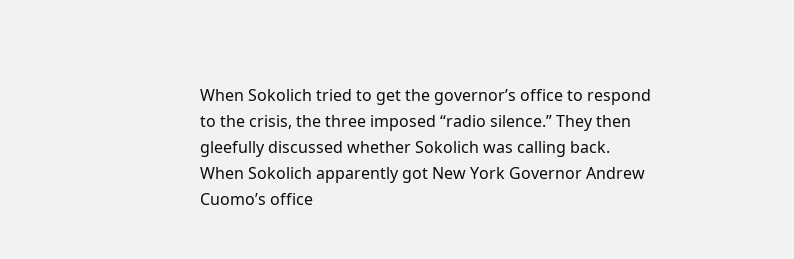When Sokolich tried to get the governor’s office to respond to the crisis, the three imposed “radio silence.” They then gleefully discussed whether Sokolich was calling back. When Sokolich apparently got New York Governor Andrew Cuomo’s office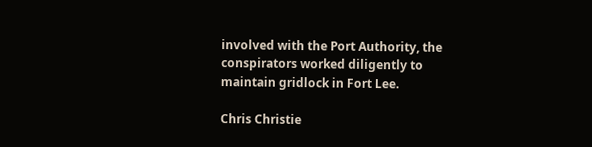involved with the Port Authority, the conspirators worked diligently to maintain gridlock in Fort Lee.

Chris Christie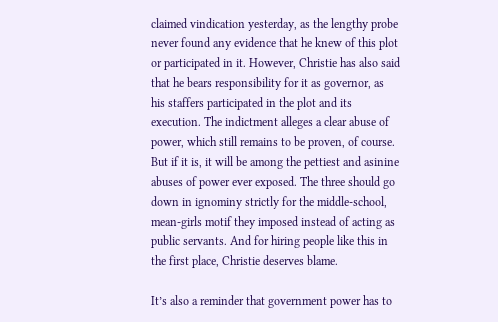claimed vindication yesterday, as the lengthy probe never found any evidence that he knew of this plot or participated in it. However, Christie has also said that he bears responsibility for it as governor, as his staffers participated in the plot and its execution. The indictment alleges a clear abuse of power, which still remains to be proven, of course. But if it is, it will be among the pettiest and asinine abuses of power ever exposed. The three should go down in ignominy strictly for the middle-school, mean-girls motif they imposed instead of acting as public servants. And for hiring people like this in the first place, Christie deserves blame.

It’s also a reminder that government power has to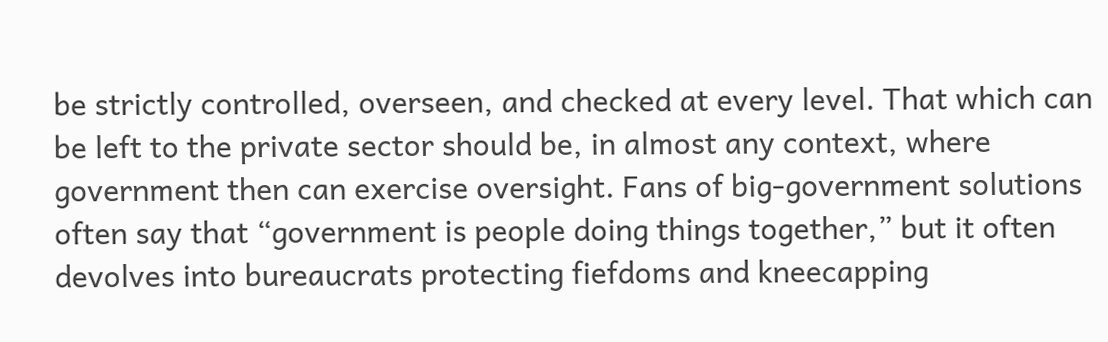be strictly controlled, overseen, and checked at every level. That which can be left to the private sector should be, in almost any context, where government then can exercise oversight. Fans of big-government solutions often say that “government is people doing things together,” but it often devolves into bureaucrats protecting fiefdoms and kneecapping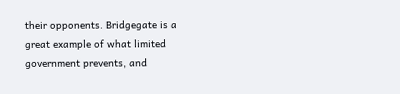their opponents. Bridgegate is a great example of what limited government prevents, and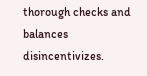thorough checks and balances disincentivizes.